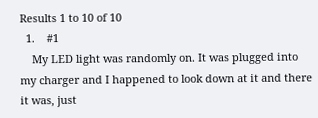Results 1 to 10 of 10
  1.    #1
    My LED light was randomly on. It was plugged into my charger and I happened to look down at it and there it was, just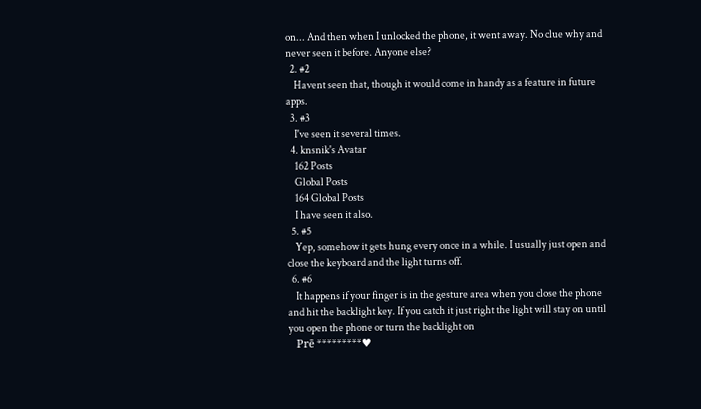on... And then when I unlocked the phone, it went away. No clue why and never seen it before. Anyone else?
  2. #2
    Havent seen that, though it would come in handy as a feature in future apps.
  3. #3
    I've seen it several times.
  4. knsnik's Avatar
    162 Posts
    Global Posts
    164 Global Posts
    I have seen it also.
  5. #5
    Yep, somehow it gets hung every once in a while. I usually just open and close the keyboard and the light turns off.
  6. #6
    It happens if your finger is in the gesture area when you close the phone and hit the backlight key. If you catch it just right the light will stay on until you open the phone or turn the backlight on
    Prē *********♥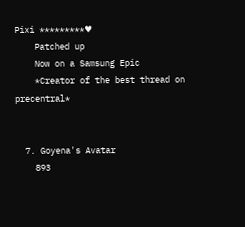Pixi *********♥
    Patched up
    Now on a Samsung Epic
    *Creator of the best thread on precentral*


  7. Goyena's Avatar
    893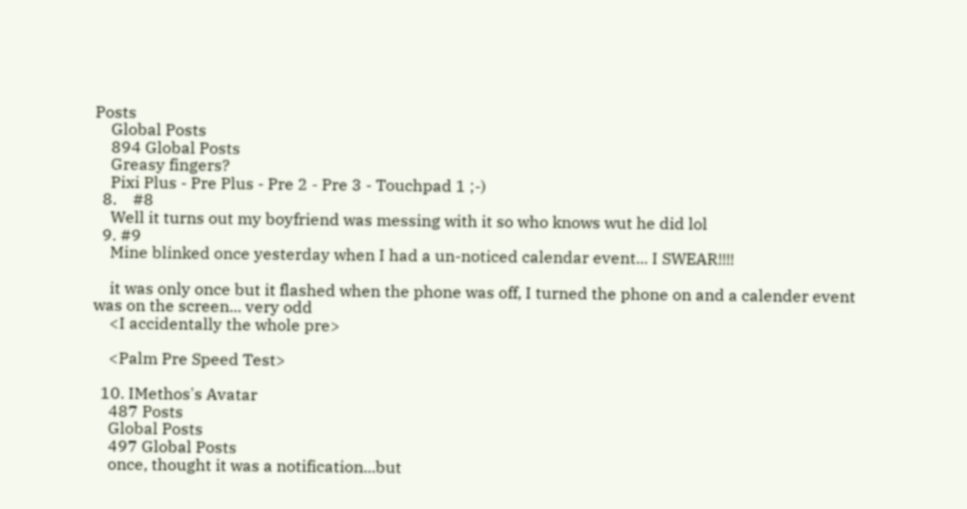Posts
    Global Posts
    894 Global Posts
    Greasy fingers?
    Pixi Plus - Pre Plus - Pre 2 - Pre 3 - Touchpad 1 ;-)
  8.    #8
    Well it turns out my boyfriend was messing with it so who knows wut he did lol
  9. #9
    Mine blinked once yesterday when I had a un-noticed calendar event... I SWEAR!!!!

    it was only once but it flashed when the phone was off, I turned the phone on and a calender event was on the screen... very odd
    <I accidentally the whole pre>

    <Palm Pre Speed Test>

  10. IMethos's Avatar
    487 Posts
    Global Posts
    497 Global Posts
    once, thought it was a notification...but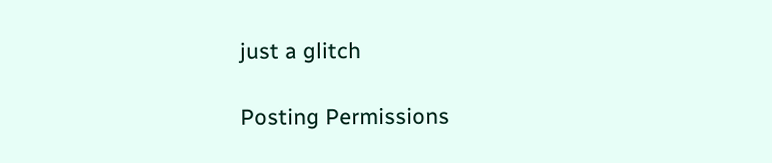just a glitch

Posting Permissions